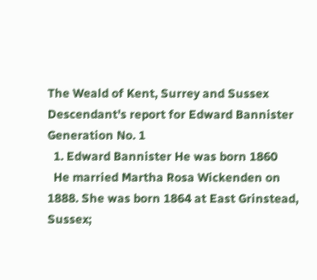The Weald of Kent, Surrey and Sussex
Descendant's report for Edward Bannister
Generation No. 1
  1. Edward Bannister He was born 1860
  He married Martha Rosa Wickenden on 1888. She was born 1864 at East Grinstead, Sussex;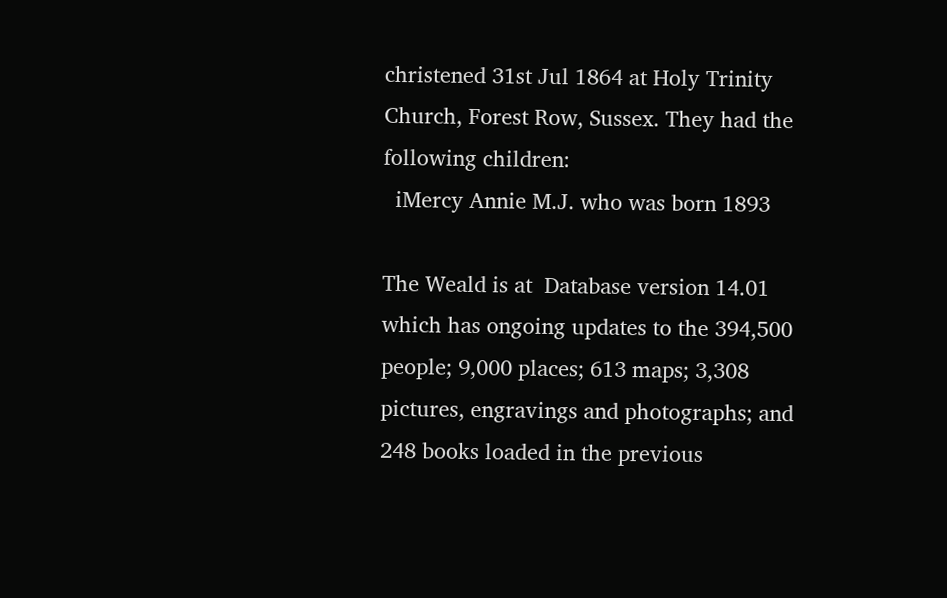christened 31st Jul 1864 at Holy Trinity Church, Forest Row, Sussex. They had the following children:
  iMercy Annie M.J. who was born 1893

The Weald is at  Database version 14.01 which has ongoing updates to the 394,500 people; 9,000 places; 613 maps; 3,308 pictures, engravings and photographs; and 248 books loaded in the previous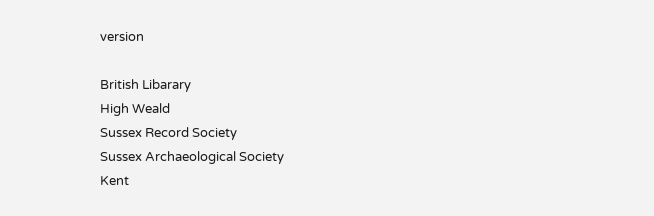version

British Libarary
High Weald
Sussex Record Society
Sussex Archaeological Society
Kent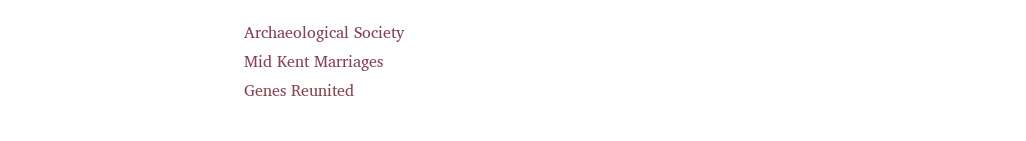Archaeological Society
Mid Kent Marriages
Genes Reunited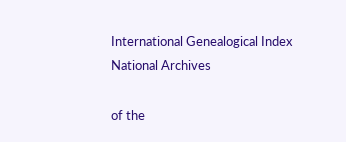International Genealogical Index
National Archives

of the